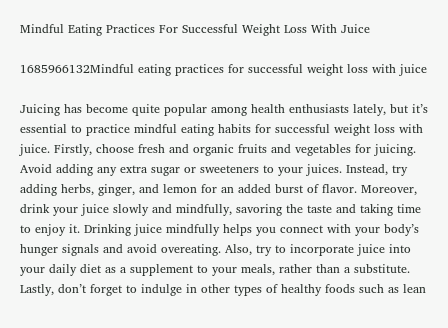Mindful Eating Practices For Successful Weight Loss With Juice

1685966132Mindful eating practices for successful weight loss with juice

Juicing has become quite popular among health enthusiasts lately, but it’s essential to practice mindful eating habits for successful weight loss with juice. Firstly, choose fresh and organic fruits and vegetables for juicing. Avoid adding any extra sugar or sweeteners to your juices. Instead, try adding herbs, ginger, and lemon for an added burst of flavor. Moreover, drink your juice slowly and mindfully, savoring the taste and taking time to enjoy it. Drinking juice mindfully helps you connect with your body’s hunger signals and avoid overeating. Also, try to incorporate juice into your daily diet as a supplement to your meals, rather than a substitute. Lastly, don’t forget to indulge in other types of healthy foods such as lean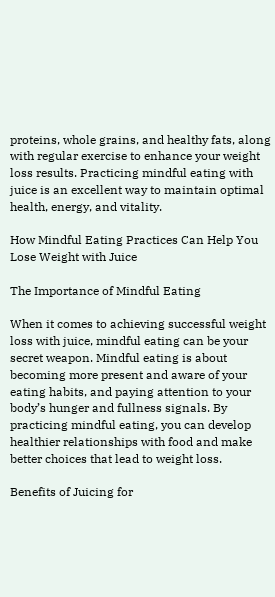proteins, whole grains, and healthy fats, along with regular exercise to enhance your weight loss results. Practicing mindful eating with juice is an excellent way to maintain optimal health, energy, and vitality.

How Mindful Eating Practices Can Help You Lose Weight with Juice

The Importance of Mindful Eating

When it comes to achieving successful weight loss with juice, mindful eating can be your secret weapon. Mindful eating is about becoming more present and aware of your eating habits, and paying attention to your body’s hunger and fullness signals. By practicing mindful eating, you can develop healthier relationships with food and make better choices that lead to weight loss.

Benefits of Juicing for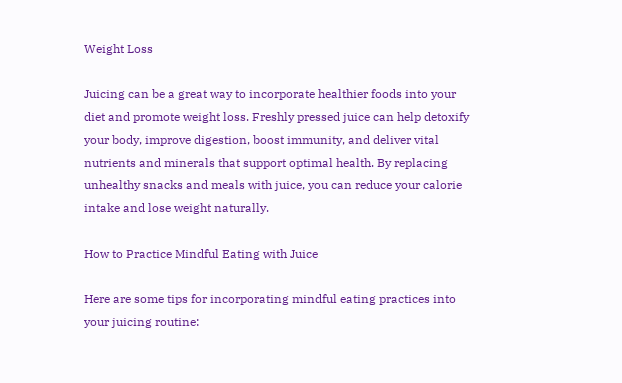Weight Loss

Juicing can be a great way to incorporate healthier foods into your diet and promote weight loss. Freshly pressed juice can help detoxify your body, improve digestion, boost immunity, and deliver vital nutrients and minerals that support optimal health. By replacing unhealthy snacks and meals with juice, you can reduce your calorie intake and lose weight naturally.

How to Practice Mindful Eating with Juice

Here are some tips for incorporating mindful eating practices into your juicing routine: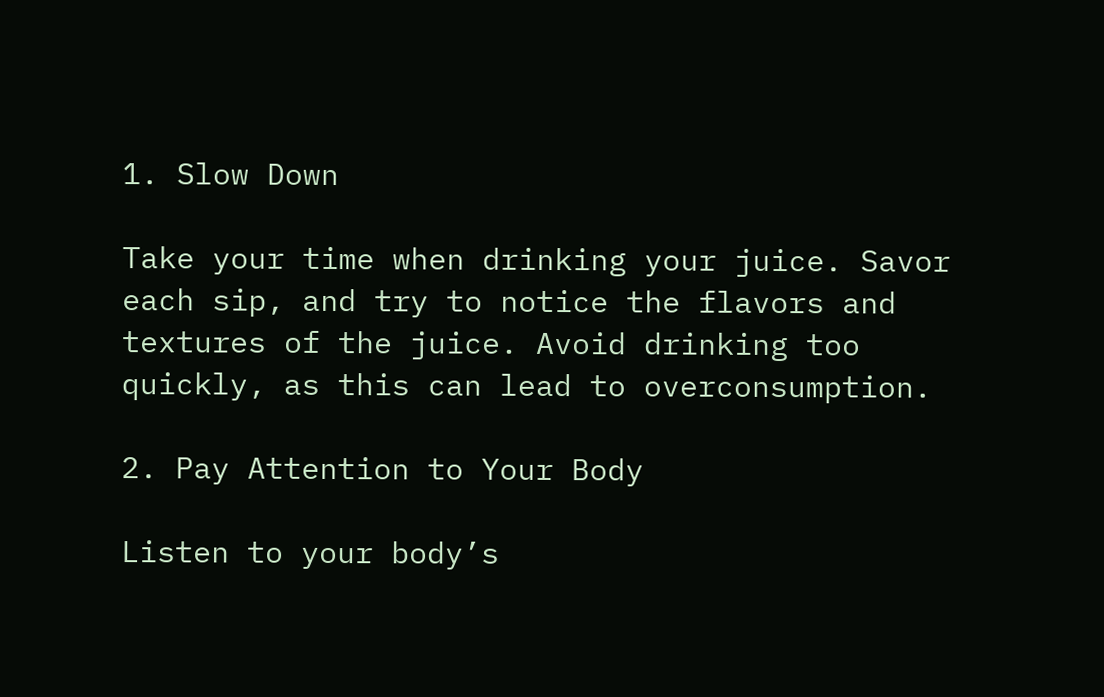1. Slow Down

Take your time when drinking your juice. Savor each sip, and try to notice the flavors and textures of the juice. Avoid drinking too quickly, as this can lead to overconsumption.

2. Pay Attention to Your Body

Listen to your body’s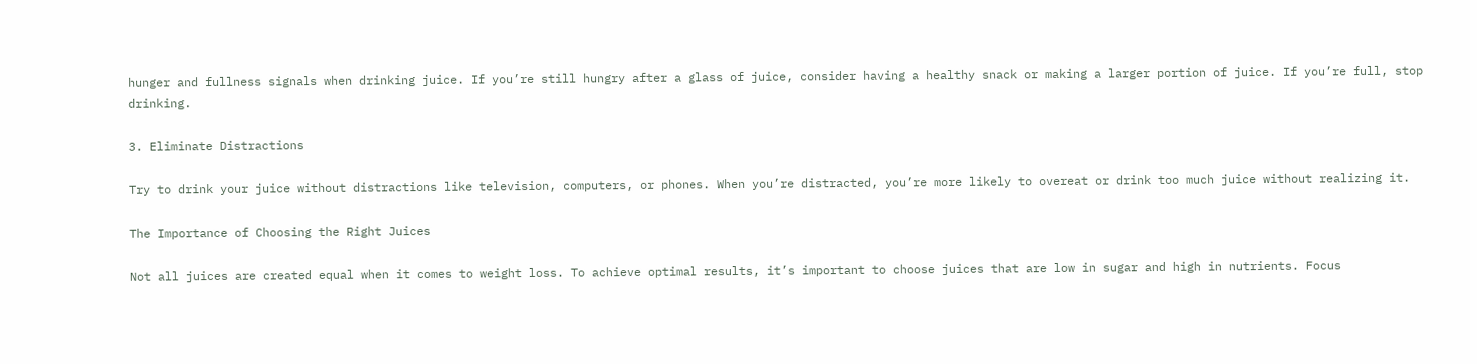hunger and fullness signals when drinking juice. If you’re still hungry after a glass of juice, consider having a healthy snack or making a larger portion of juice. If you’re full, stop drinking.

3. Eliminate Distractions

Try to drink your juice without distractions like television, computers, or phones. When you’re distracted, you’re more likely to overeat or drink too much juice without realizing it.

The Importance of Choosing the Right Juices

Not all juices are created equal when it comes to weight loss. To achieve optimal results, it’s important to choose juices that are low in sugar and high in nutrients. Focus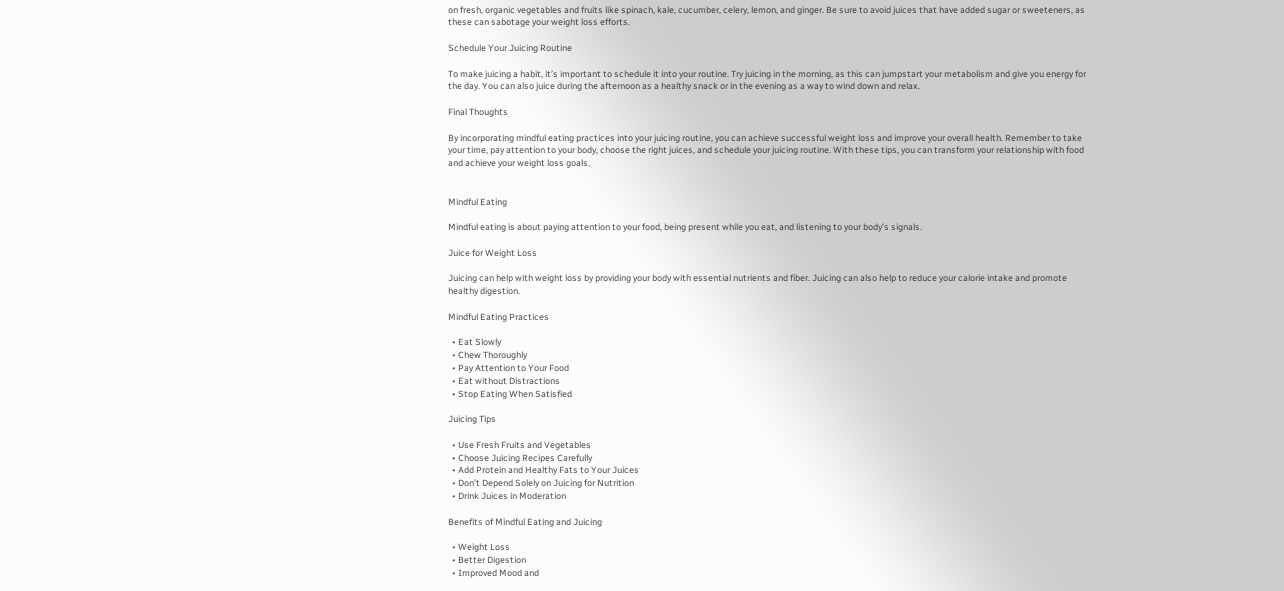on fresh, organic vegetables and fruits like spinach, kale, cucumber, celery, lemon, and ginger. Be sure to avoid juices that have added sugar or sweeteners, as these can sabotage your weight loss efforts.

Schedule Your Juicing Routine

To make juicing a habit, it’s important to schedule it into your routine. Try juicing in the morning, as this can jumpstart your metabolism and give you energy for the day. You can also juice during the afternoon as a healthy snack or in the evening as a way to wind down and relax.

Final Thoughts

By incorporating mindful eating practices into your juicing routine, you can achieve successful weight loss and improve your overall health. Remember to take your time, pay attention to your body, choose the right juices, and schedule your juicing routine. With these tips, you can transform your relationship with food and achieve your weight loss goals.


Mindful Eating

Mindful eating is about paying attention to your food, being present while you eat, and listening to your body’s signals.

Juice for Weight Loss

Juicing can help with weight loss by providing your body with essential nutrients and fiber. Juicing can also help to reduce your calorie intake and promote healthy digestion.

Mindful Eating Practices

  • Eat Slowly
  • Chew Thoroughly
  • Pay Attention to Your Food
  • Eat without Distractions
  • Stop Eating When Satisfied

Juicing Tips

  • Use Fresh Fruits and Vegetables
  • Choose Juicing Recipes Carefully
  • Add Protein and Healthy Fats to Your Juices
  • Don’t Depend Solely on Juicing for Nutrition
  • Drink Juices in Moderation

Benefits of Mindful Eating and Juicing

  • Weight Loss
  • Better Digestion
  • Improved Mood and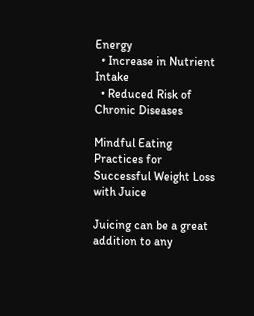Energy
  • Increase in Nutrient Intake
  • Reduced Risk of Chronic Diseases

Mindful Eating Practices for Successful Weight Loss with Juice

Juicing can be a great addition to any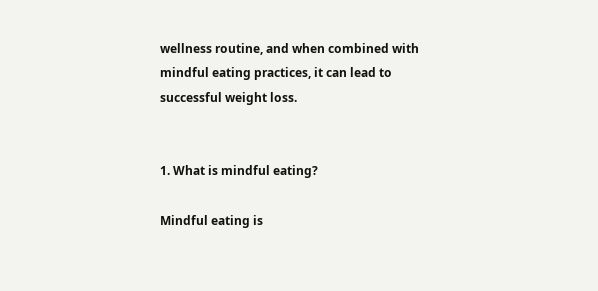wellness routine, and when combined with mindful eating practices, it can lead to successful weight loss.


1. What is mindful eating?

Mindful eating is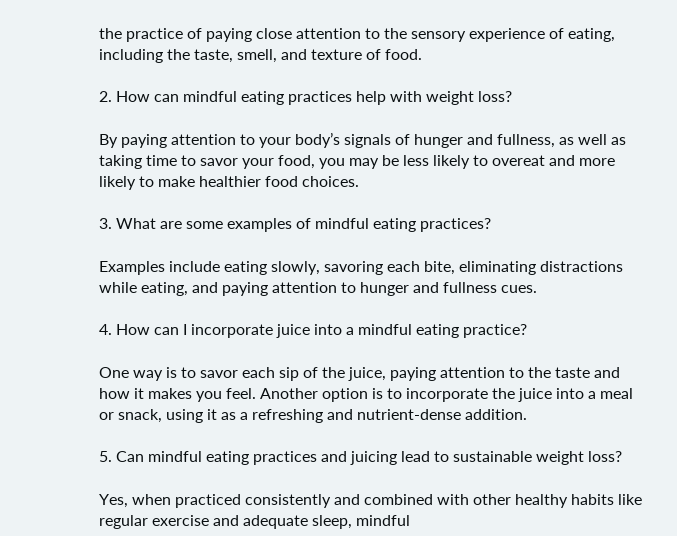the practice of paying close attention to the sensory experience of eating, including the taste, smell, and texture of food.

2. How can mindful eating practices help with weight loss?

By paying attention to your body’s signals of hunger and fullness, as well as taking time to savor your food, you may be less likely to overeat and more likely to make healthier food choices.

3. What are some examples of mindful eating practices?

Examples include eating slowly, savoring each bite, eliminating distractions while eating, and paying attention to hunger and fullness cues.

4. How can I incorporate juice into a mindful eating practice?

One way is to savor each sip of the juice, paying attention to the taste and how it makes you feel. Another option is to incorporate the juice into a meal or snack, using it as a refreshing and nutrient-dense addition.

5. Can mindful eating practices and juicing lead to sustainable weight loss?

Yes, when practiced consistently and combined with other healthy habits like regular exercise and adequate sleep, mindful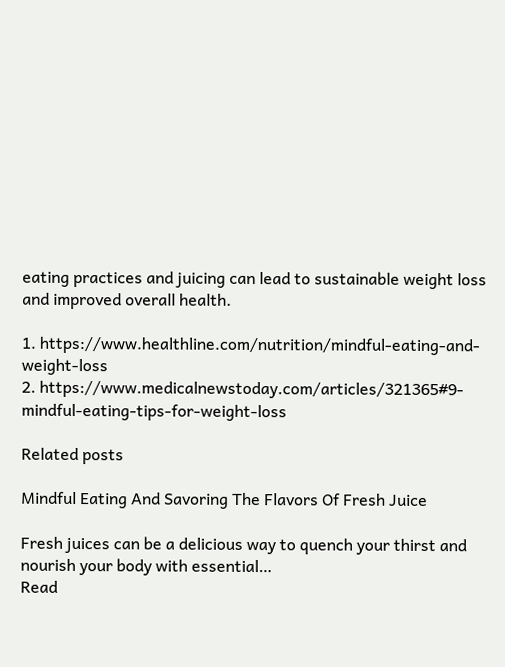eating practices and juicing can lead to sustainable weight loss and improved overall health.

1. https://www.healthline.com/nutrition/mindful-eating-and-weight-loss
2. https://www.medicalnewstoday.com/articles/321365#9-mindful-eating-tips-for-weight-loss

Related posts

Mindful Eating And Savoring The Flavors Of Fresh Juice

Fresh juices can be a delicious way to quench your thirst and nourish your body with essential…
Read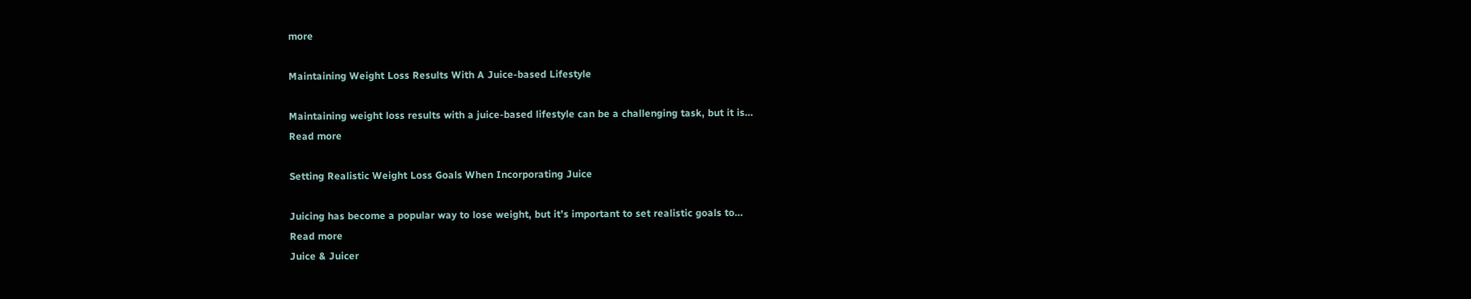more

Maintaining Weight Loss Results With A Juice-based Lifestyle

Maintaining weight loss results with a juice-based lifestyle can be a challenging task, but it is…
Read more

Setting Realistic Weight Loss Goals When Incorporating Juice

Juicing has become a popular way to lose weight, but it’s important to set realistic goals to…
Read more
Juice & Juicer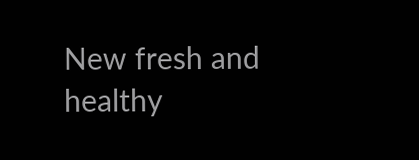New fresh and healthy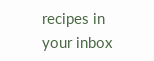recipes in your inbox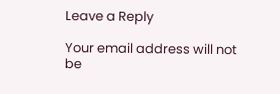Leave a Reply

Your email address will not be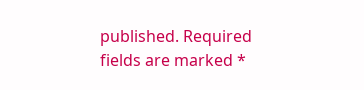published. Required fields are marked *